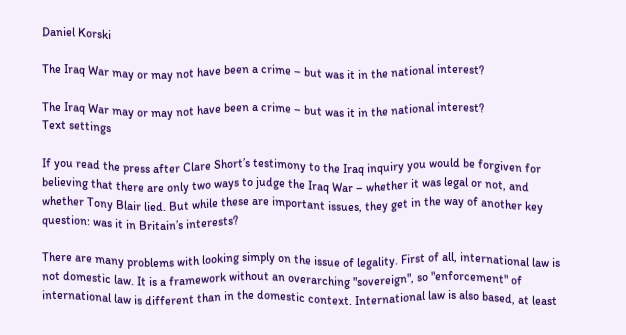Daniel Korski

The Iraq War may or may not have been a crime – but was it in the national interest?

The Iraq War may or may not have been a crime – but was it in the national interest?
Text settings

If you read the press after Clare Short’s testimony to the Iraq inquiry you would be forgiven for believing that there are only two ways to judge the Iraq War – whether it was legal or not, and whether Tony Blair lied. But while these are important issues, they get in the way of another key question: was it in Britain’s interests?

There are many problems with looking simply on the issue of legality. First of all, international law is not domestic law. It is a framework without an overarching "sovereign", so "enforcement" of international law is different than in the domestic context. International law is also based, at least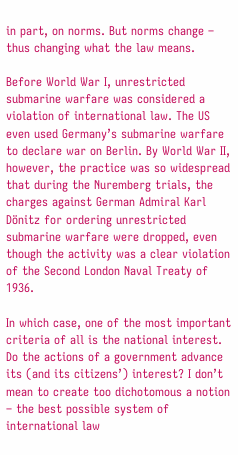in part, on norms. But norms change – thus changing what the law means.

Before World War I, unrestricted submarine warfare was considered a violation of international law. The US even used Germany’s submarine warfare to declare war on Berlin. By World War II, however, the practice was so widespread that during the Nuremberg trials, the charges against German Admiral Karl Dönitz for ordering unrestricted submarine warfare were dropped, even though the activity was a clear violation of the Second London Naval Treaty of 1936.

In which case, one of the most important criteria of all is the national interest. Do the actions of a government advance its (and its citizens’) interest? I don’t mean to create too dichotomous a notion – the best possible system of international law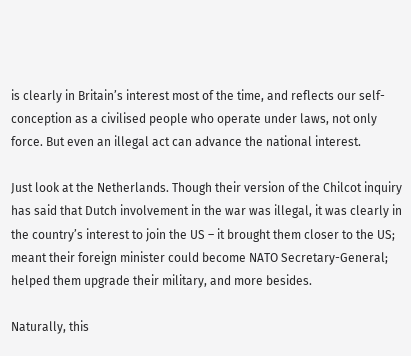is clearly in Britain’s interest most of the time, and reflects our self-conception as a civilised people who operate under laws, not only force. But even an illegal act can advance the national interest.

Just look at the Netherlands. Though their version of the Chilcot inquiry has said that Dutch involvement in the war was illegal, it was clearly in the country’s interest to join the US – it brought them closer to the US; meant their foreign minister could become NATO Secretary-General; helped them upgrade their military, and more besides.

Naturally, this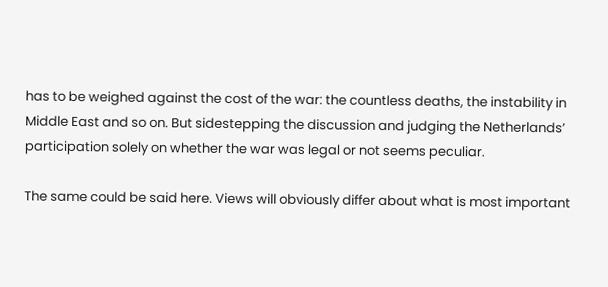has to be weighed against the cost of the war: the countless deaths, the instability in Middle East and so on. But sidestepping the discussion and judging the Netherlands’ participation solely on whether the war was legal or not seems peculiar.

The same could be said here. Views will obviously differ about what is most important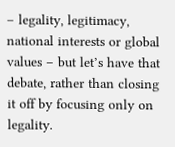– legality, legitimacy, national interests or global values – but let’s have that debate, rather than closing it off by focusing only on legality.